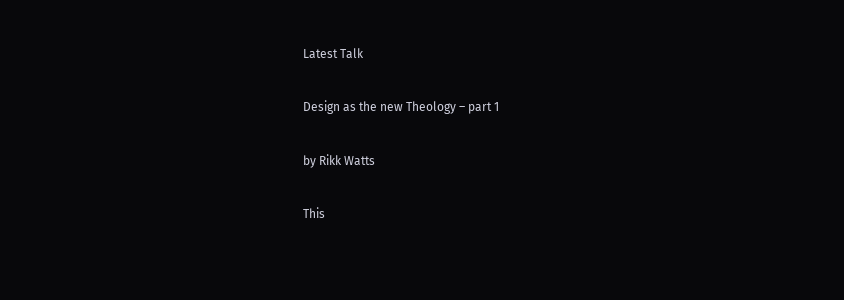Latest Talk

Design as the new Theology – part 1

by Rikk Watts

This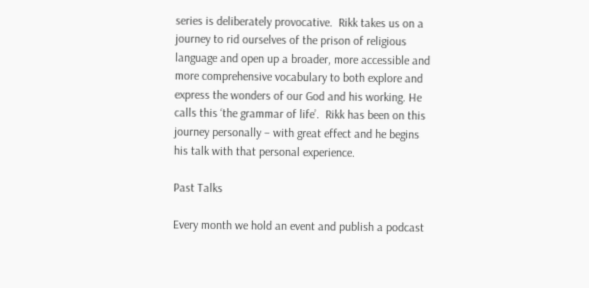series is deliberately provocative.  Rikk takes us on a journey to rid ourselves of the prison of religious language and open up a broader, more accessible and more comprehensive vocabulary to both explore and express the wonders of our God and his working. He calls this ‘the grammar of life’.  Rikk has been on this journey personally – with great effect and he begins his talk with that personal experience.

Past Talks

Every month we hold an event and publish a podcast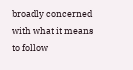broadly concerned with what it means to follow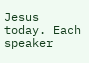Jesus today. Each speaker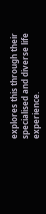explores this through their specialised and diverse life experience.